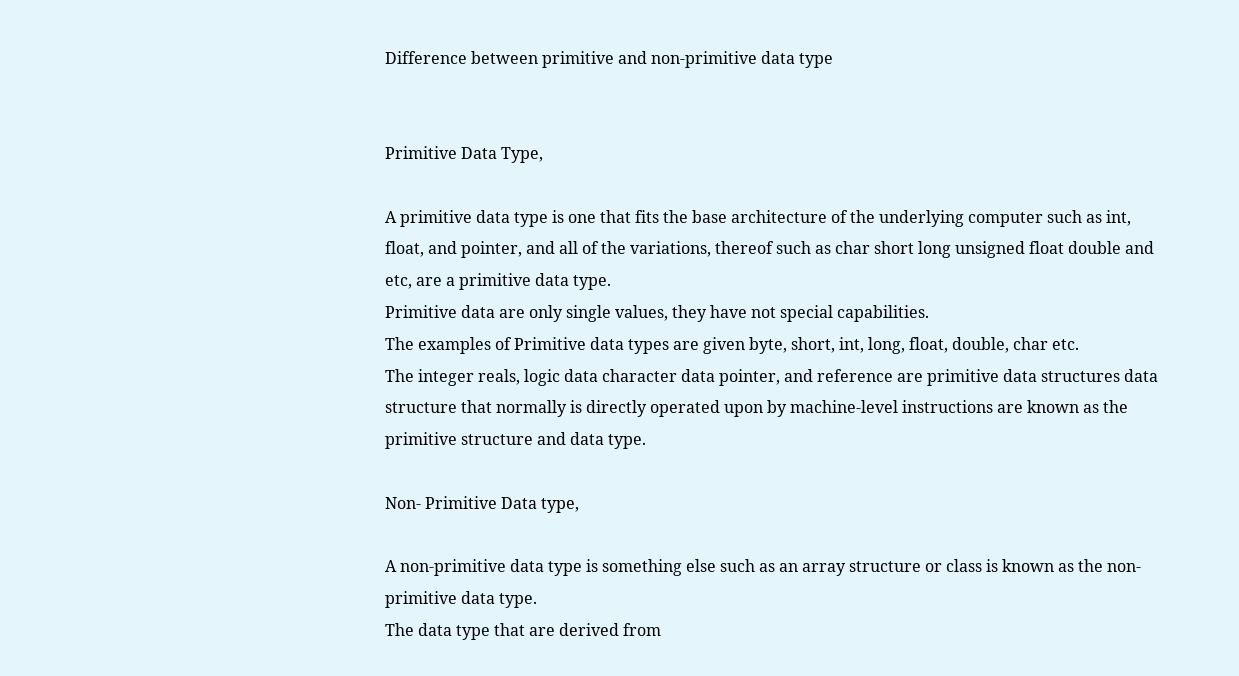Difference between primitive and non-primitive data type


Primitive Data Type,

A primitive data type is one that fits the base architecture of the underlying computer such as int, float, and pointer, and all of the variations, thereof such as char short long unsigned float double and etc, are a primitive data type.
Primitive data are only single values, they have not special capabilities.
The examples of Primitive data types are given byte, short, int, long, float, double, char etc.
The integer reals, logic data character data pointer, and reference are primitive data structures data structure that normally is directly operated upon by machine-level instructions are known as the primitive structure and data type.

Non- Primitive Data type,

A non-primitive data type is something else such as an array structure or class is known as the non-primitive data type.
The data type that are derived from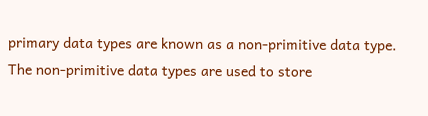primary data types are known as a non-primitive data type. The non-primitive data types are used to store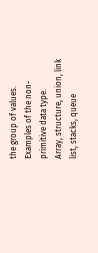the group of values.
Examples of the non-primitive data type.
Array, structure, union, link list, stacks, queue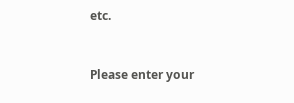etc.


Please enter your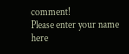comment!
Please enter your name here